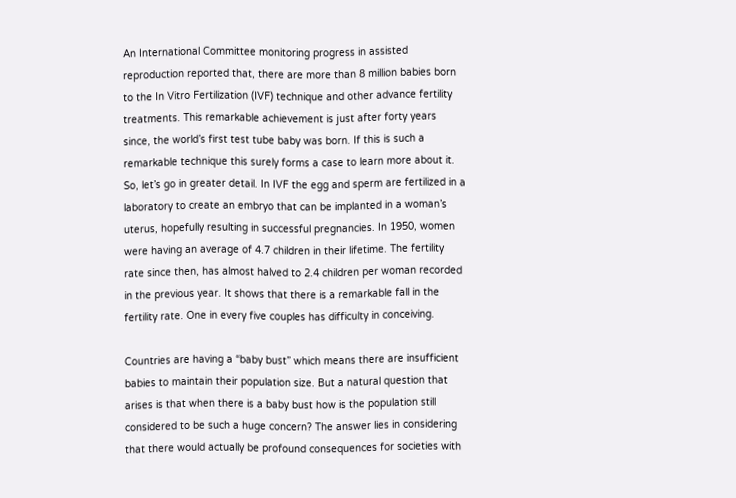An International Committee monitoring progress in assisted reproduction reported that, there are more than 8 million babies born to the In Vitro Fertilization (IVF) technique and other advance fertility treatments. This remarkable achievement is just after forty years since, the world’s first test tube baby was born. If this is such a remarkable technique this surely forms a case to learn more about it. So, let’s go in greater detail. In IVF the egg and sperm are fertilized in a laboratory to create an embryo that can be implanted in a woman’s uterus, hopefully resulting in successful pregnancies. In 1950, women were having an average of 4.7 children in their lifetime. The fertility rate since then, has almost halved to 2.4 children per woman recorded in the previous year. It shows that there is a remarkable fall in the fertility rate. One in every five couples has difficulty in conceiving.

Countries are having a “baby bust” which means there are insufficient babies to maintain their population size. But a natural question that arises is that when there is a baby bust how is the population still considered to be such a huge concern? The answer lies in considering that there would actually be profound consequences for societies with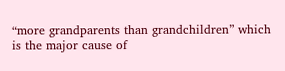“more grandparents than grandchildren” which is the major cause of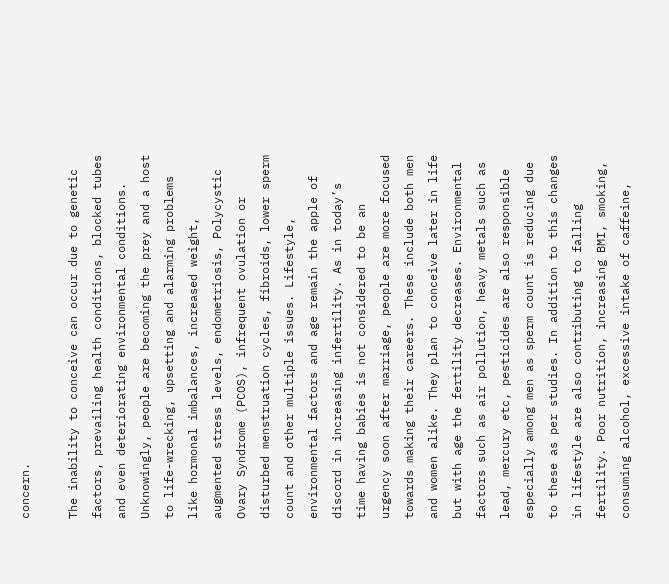concern.

The inability to conceive can occur due to genetic factors, prevailing health conditions, blocked tubes and even deteriorating environmental conditions. Unknowingly, people are becoming the prey and a host to life-wrecking, upsetting and alarming problems like hormonal imbalances, increased weight, augmented stress levels, endometriosis, Polycystic Ovary Syndrome (PCOS), infrequent ovulation or disturbed menstruation cycles, fibroids, lower sperm count and other multiple issues. Lifestyle, environmental factors and age remain the apple of discord in increasing infertility. As in today’s time having babies is not considered to be an urgency soon after marriage, people are more focused towards making their careers. These include both men and women alike. They plan to conceive later in life but with age the fertility decreases. Environmental factors such as air pollution, heavy metals such as lead, mercury etc, pesticides are also responsible especially among men as sperm count is reducing due to these as per studies. In addition to this changes in lifestyle are also contributing to falling fertility. Poor nutrition, increasing BMI, smoking, consuming alcohol, excessive intake of caffeine,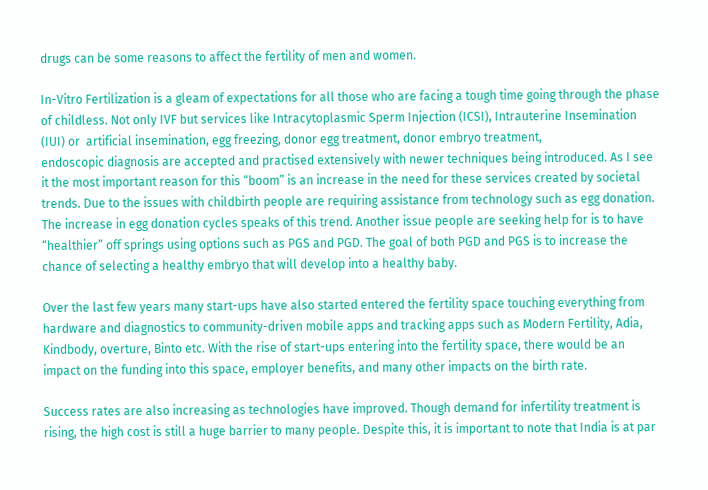drugs can be some reasons to affect the fertility of men and women.

In-Vitro Fertilization is a gleam of expectations for all those who are facing a tough time going through the phase of childless. Not only IVF but services like Intracytoplasmic Sperm Injection (ICSI), Intrauterine Insemination (IUI) or  artificial insemination, egg freezing, donor egg treatment, donor embryo treatment,
endoscopic diagnosis are accepted and practised extensively with newer techniques being introduced. As I see it the most important reason for this “boom” is an increase in the need for these services created by societal trends. Due to the issues with childbirth people are requiring assistance from technology such as egg donation. The increase in egg donation cycles speaks of this trend. Another issue people are seeking help for is to have “healthier” off springs using options such as PGS and PGD. The goal of both PGD and PGS is to increase the chance of selecting a healthy embryo that will develop into a healthy baby.

Over the last few years many start-ups have also started entered the fertility space touching everything from hardware and diagnostics to community-driven mobile apps and tracking apps such as Modern Fertility, Adia, Kindbody, overture, Binto etc. With the rise of start-ups entering into the fertility space, there would be an impact on the funding into this space, employer benefits, and many other impacts on the birth rate.

Success rates are also increasing as technologies have improved. Though demand for infertility treatment is rising, the high cost is still a huge barrier to many people. Despite this, it is important to note that India is at par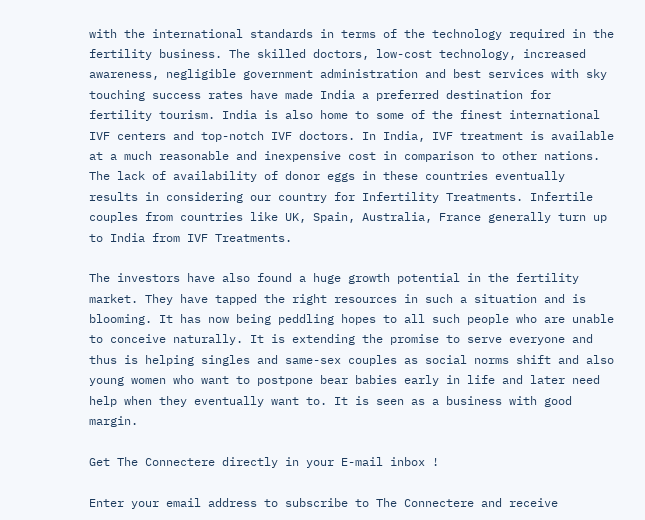with the international standards in terms of the technology required in the fertility business. The skilled doctors, low-cost technology, increased awareness, negligible government administration and best services with sky touching success rates have made India a preferred destination for fertility tourism. India is also home to some of the finest international IVF centers and top-notch IVF doctors. In India, IVF treatment is available at a much reasonable and inexpensive cost in comparison to other nations. The lack of availability of donor eggs in these countries eventually results in considering our country for Infertility Treatments. Infertile couples from countries like UK, Spain, Australia, France generally turn up to India from IVF Treatments.

The investors have also found a huge growth potential in the fertility market. They have tapped the right resources in such a situation and is blooming. It has now being peddling hopes to all such people who are unable to conceive naturally. It is extending the promise to serve everyone and thus is helping singles and same-sex couples as social norms shift and also young women who want to postpone bear babies early in life and later need help when they eventually want to. It is seen as a business with good margin.

Get The Connectere directly in your E-mail inbox !

Enter your email address to subscribe to The Connectere and receive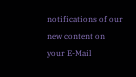notifications of our new content on your E-Mail